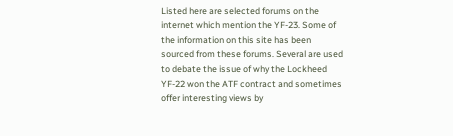Listed here are selected forums on the internet which mention the YF-23. Some of the information on this site has been sourced from these forums. Several are used to debate the issue of why the Lockheed YF-22 won the ATF contract and sometimes offer interesting views by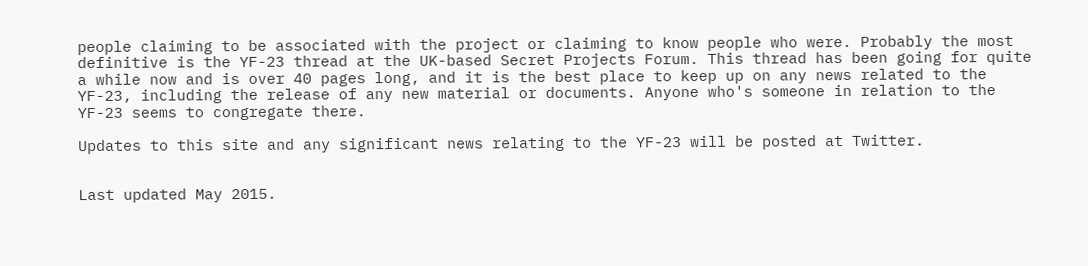people claiming to be associated with the project or claiming to know people who were. Probably the most definitive is the YF-23 thread at the UK-based Secret Projects Forum. This thread has been going for quite a while now and is over 40 pages long, and it is the best place to keep up on any news related to the YF-23, including the release of any new material or documents. Anyone who's someone in relation to the YF-23 seems to congregate there.

Updates to this site and any significant news relating to the YF-23 will be posted at Twitter.


Last updated May 2015.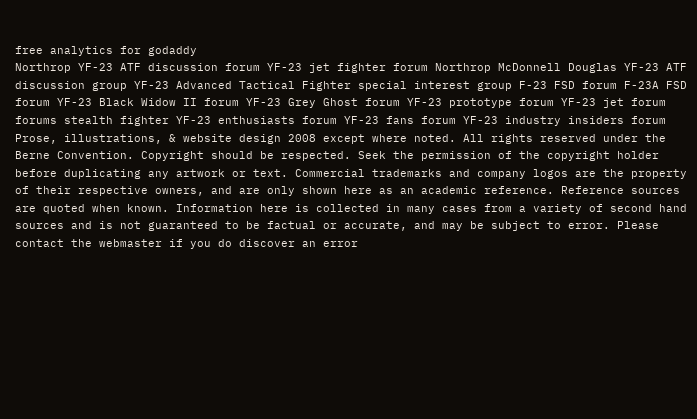free analytics for godaddy
Northrop YF-23 ATF discussion forum YF-23 jet fighter forum Northrop McDonnell Douglas YF-23 ATF discussion group YF-23 Advanced Tactical Fighter special interest group F-23 FSD forum F-23A FSD forum YF-23 Black Widow II forum YF-23 Grey Ghost forum YF-23 prototype forum YF-23 jet forum forums stealth fighter YF-23 enthusiasts forum YF-23 fans forum YF-23 industry insiders forum
Prose, illustrations, & website design 2008 except where noted. All rights reserved under the Berne Convention. Copyright should be respected. Seek the permission of the copyright holder before duplicating any artwork or text. Commercial trademarks and company logos are the property of their respective owners, and are only shown here as an academic reference. Reference sources are quoted when known. Information here is collected in many cases from a variety of second hand sources and is not guaranteed to be factual or accurate, and may be subject to error. Please contact the webmaster if you do discover an error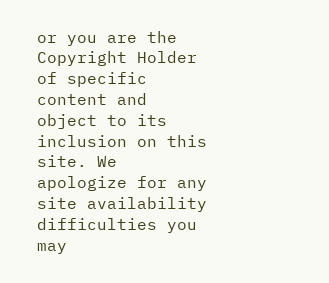or you are the Copyright Holder of specific content and object to its inclusion on this site. We apologize for any site availability difficulties you may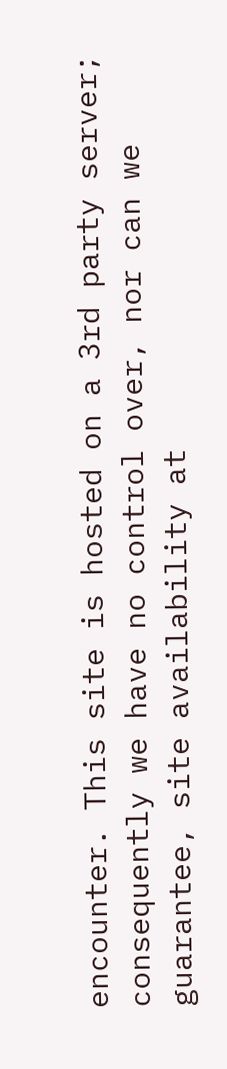encounter. This site is hosted on a 3rd party server; consequently we have no control over, nor can we guarantee, site availability at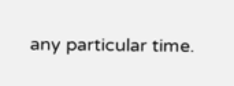any particular time.